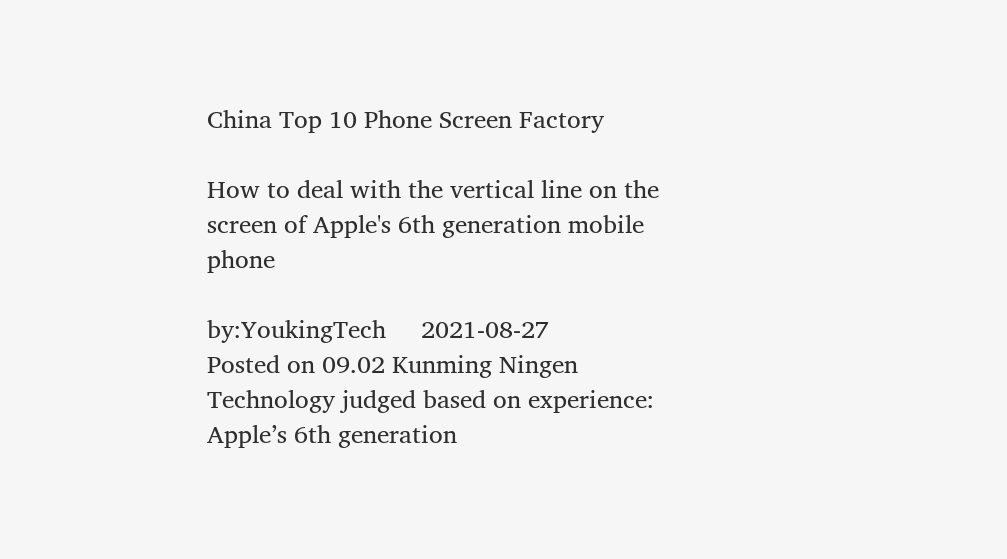China Top 10 Phone Screen Factory

How to deal with the vertical line on the screen of Apple's 6th generation mobile phone

by:YoukingTech     2021-08-27
Posted on 09.02 Kunming Ningen Technology judged based on experience: Apple’s 6th generation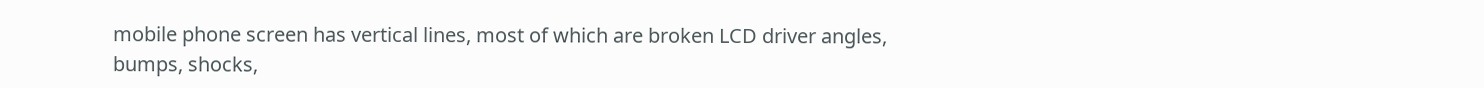mobile phone screen has vertical lines, most of which are broken LCD driver angles, bumps, shocks,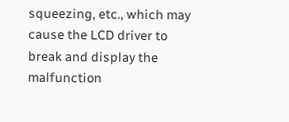squeezing, etc., which may cause the LCD driver to break and display the malfunction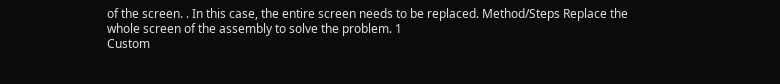of the screen. . In this case, the entire screen needs to be replaced. Method/Steps Replace the whole screen of the assembly to solve the problem. 1
Custom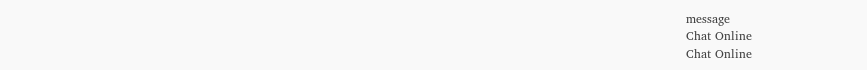message
Chat Online
Chat Online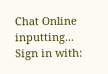Chat Online inputting...
Sign in with: